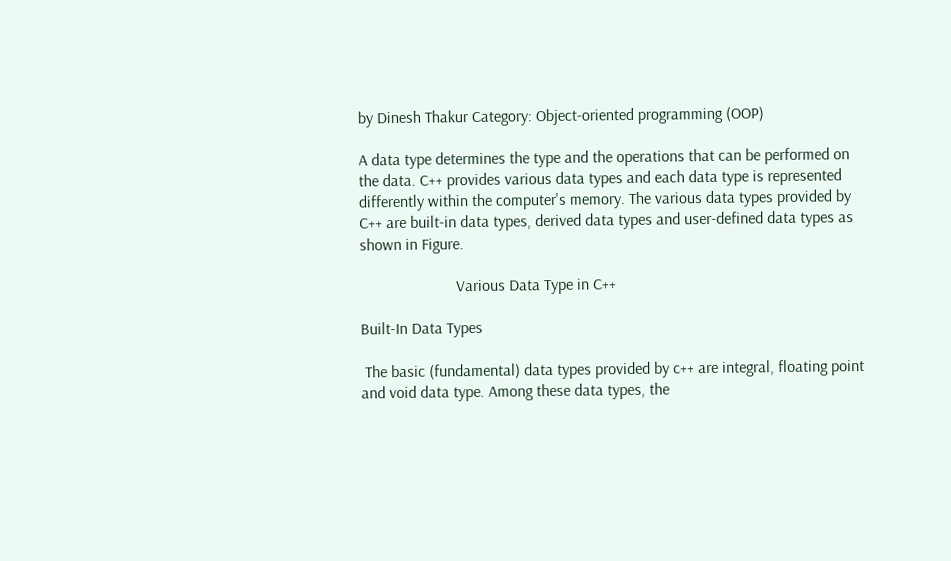by Dinesh Thakur Category: Object-oriented programming (OOP)

A data type determines the type and the operations that can be performed on the data. C++ provides various data types and each data type is represented differently within the computer's memory. The various data types provided by C++ are built-in data types, derived data types and user-defined data types as shown in Figure.

                        Various Data Type in C++

Built-In Data Types

 The basic (fundamental) data types provided by c++ are integral, floating point and void data type. Among these data types, the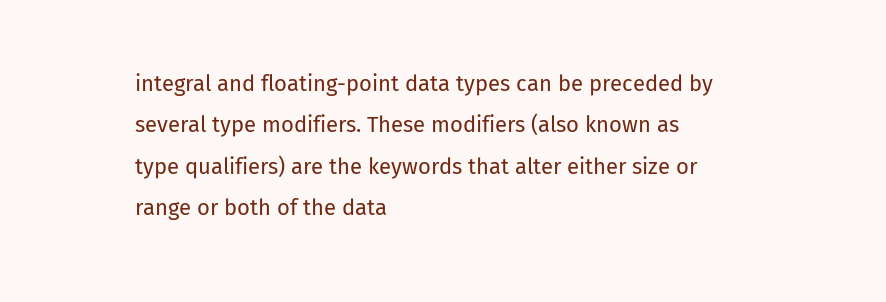integral and floating-point data types can be preceded by several type modifiers. These modifiers (also known as type qualifiers) are the keywords that alter either size or range or both of the data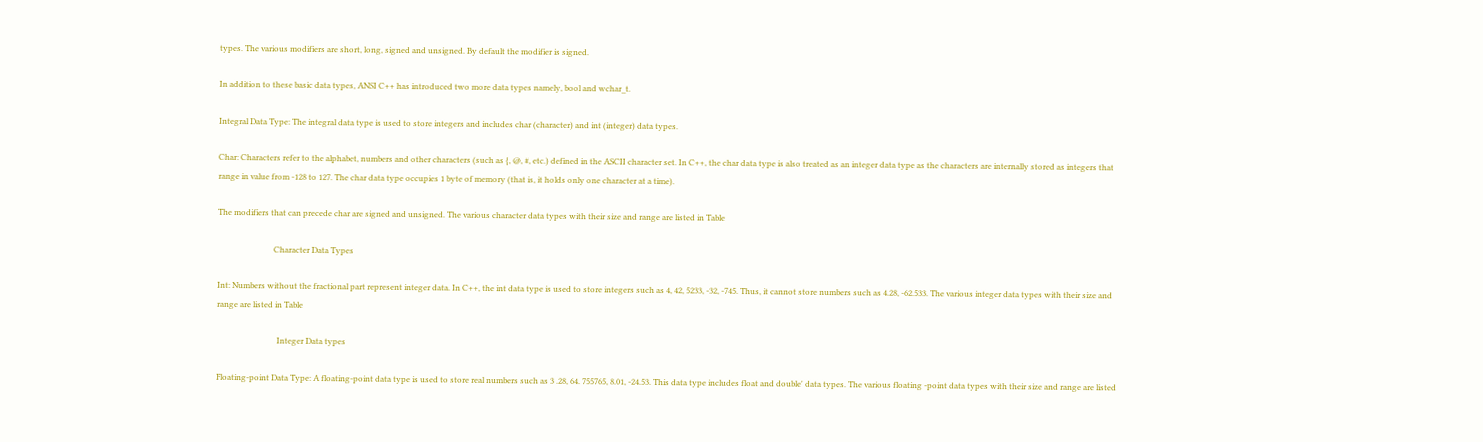types. The various modifiers are short, long, signed and unsigned. By default the modifier is signed.

In addition to these basic data types, ANSI C++ has introduced two more data types namely, bool and wchar_t.

Integral Data Type: The integral data type is used to store integers and includes char (character) and int (integer) data types.

Char: Characters refer to the alphabet, numbers and other characters (such as {, @, #, etc.) defined in the ASCII character set. In C++, the char data type is also treated as an integer data type as the characters are internally stored as integers that range in value from -128 to 127. The char data type occupies 1 byte of memory (that is, it holds only one character at a time).

The modifiers that can precede char are signed and unsigned. The various character data types with their size and range are listed in Table

                            Character Data Types

Int: Numbers without the fractional part represent integer data. In C++, the int data type is used to store integers such as 4, 42, 5233, -32, -745. Thus, it cannot store numbers such as 4.28, -62.533. The various integer data types with their size and range are listed in Table

                              Integer Data types

Floating-point Data Type: A floating-point data type is used to store real numbers such as 3 .28, 64. 755765, 8.01, -24.53. This data type includes float and double' data types. The various floating -point data types with their size and range are listed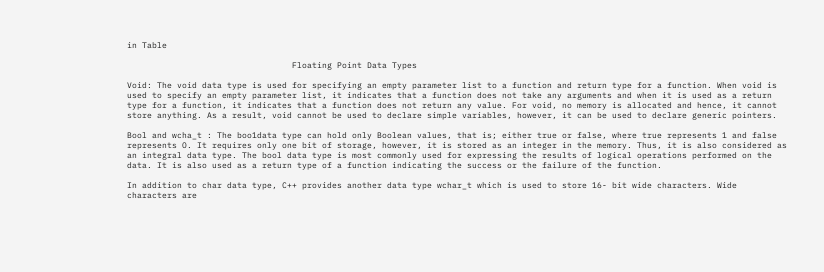in Table

                                 Floating Point Data Types

Void: The void data type is used for specifying an empty parameter list to a function and return type for a function. When void is used to specify an empty parameter list, it indicates that a function does not take any arguments and when it is used as a return type for a function, it indicates that a function does not return any value. For void, no memory is allocated and hence, it cannot store anything. As a result, void cannot be used to declare simple variables, however, it can be used to declare generic pointers.

Bool and wcha_t : The boo1data type can hold only Boolean values, that is; either true or false, where true represents 1 and false represents O. It requires only one bit of storage, however, it is stored as an integer in the memory. Thus, it is also considered as an integral data type. The bool data type is most commonly used for expressing the results of logical operations performed on the data. It is also used as a return type of a function indicating the success or the failure of the function.

In addition to char data type, C++ provides another data type wchar_t which is used to store 16- bit wide characters. Wide characters are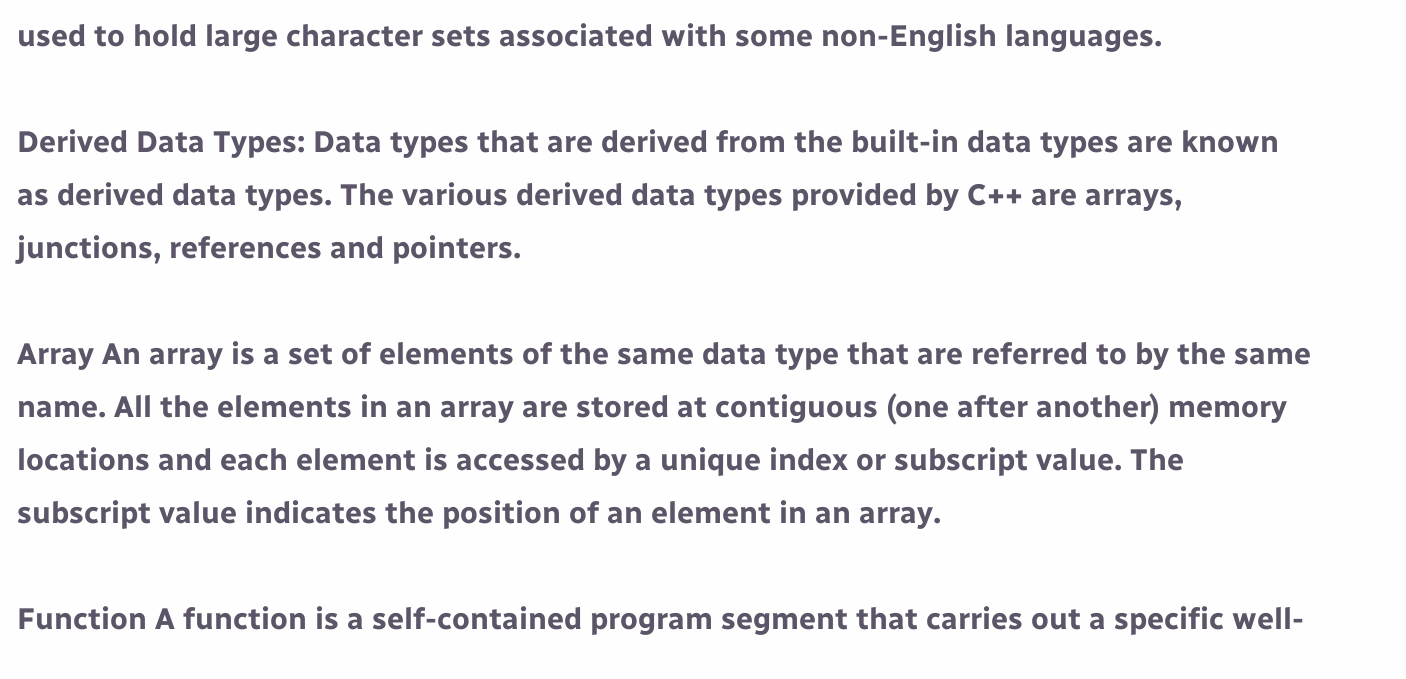used to hold large character sets associated with some non-English languages.

Derived Data Types: Data types that are derived from the built-in data types are known as derived data types. The various derived data types provided by C++ are arrays, junctions, references and pointers.

Array An array is a set of elements of the same data type that are referred to by the same name. All the elements in an array are stored at contiguous (one after another) memory locations and each element is accessed by a unique index or subscript value. The subscript value indicates the position of an element in an array.

Function A function is a self-contained program segment that carries out a specific well-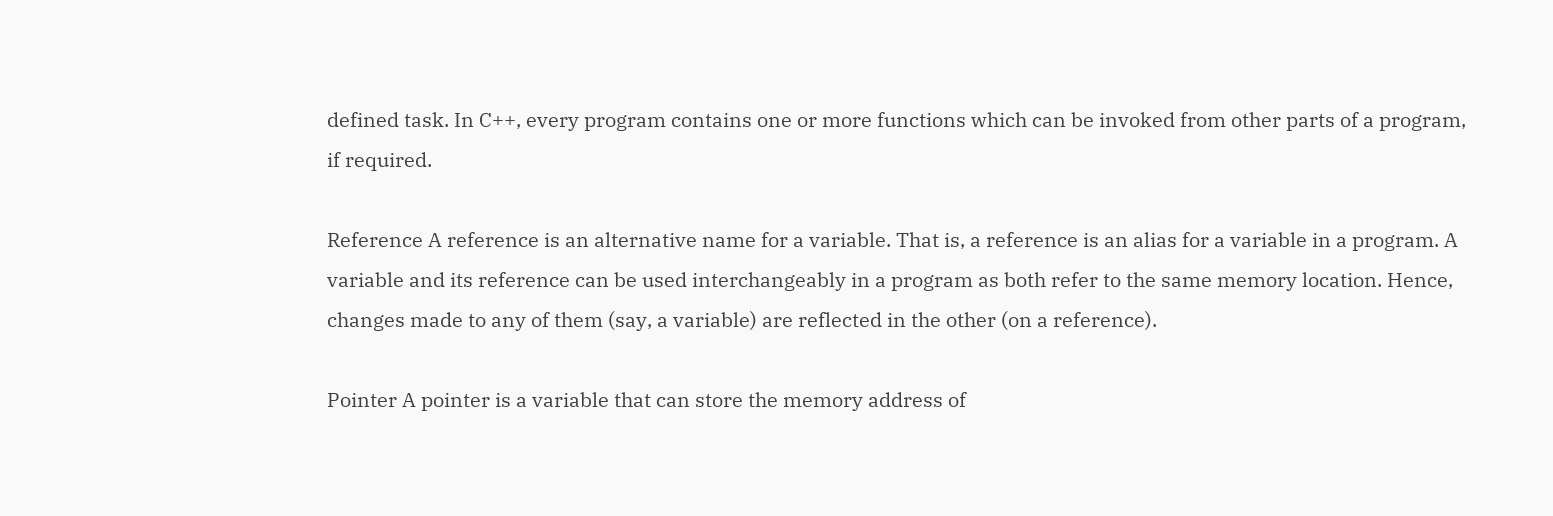defined task. In C++, every program contains one or more functions which can be invoked from other parts of a program, if required.

Reference A reference is an alternative name for a variable. That is, a reference is an alias for a variable in a program. A variable and its reference can be used interchangeably in a program as both refer to the same memory location. Hence, changes made to any of them (say, a variable) are reflected in the other (on a reference).

Pointer A pointer is a variable that can store the memory address of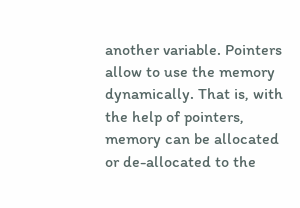another variable. Pointers allow to use the memory dynamically. That is, with the help of pointers, memory can be allocated or de-allocated to the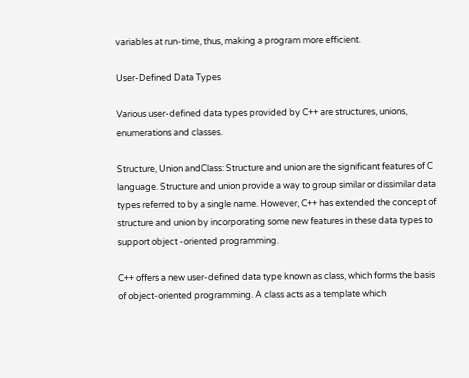variables at run-time, thus, making a program more efficient.

User-Defined Data Types

Various user-defined data types provided by C++ are structures, unions, enumerations and classes.

Structure, Union andClass: Structure and union are the significant features of C language. Structure and union provide a way to group similar or dissimilar data types referred to by a single name. However, C++ has extended the concept of structure and union by incorporating some new features in these data types to support object -oriented programming.

C++ offers a new user-defined data type known as class, which forms the basis of object-oriented programming. A class acts as a template which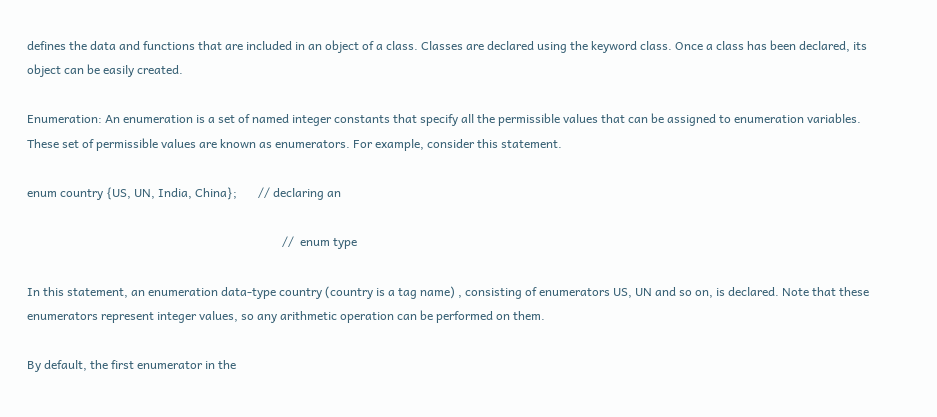defines the data and functions that are included in an object of a class. Classes are declared using the keyword class. Once a class has been declared, its object can be easily created.

Enumeration: An enumeration is a set of named integer constants that specify all the permissible values that can be assigned to enumeration variables. These set of permissible values are known as enumerators. For example, consider this statement.

enum country {US, UN, India, China};       // declaring an

                                                                                     //  enum type

In this statement, an enumeration data-type country (country is a tag name) , consisting of enumerators US, UN and so on, is declared. Note that these enumerators represent integer values, so any arithmetic operation can be performed on them.

By default, the first enumerator in the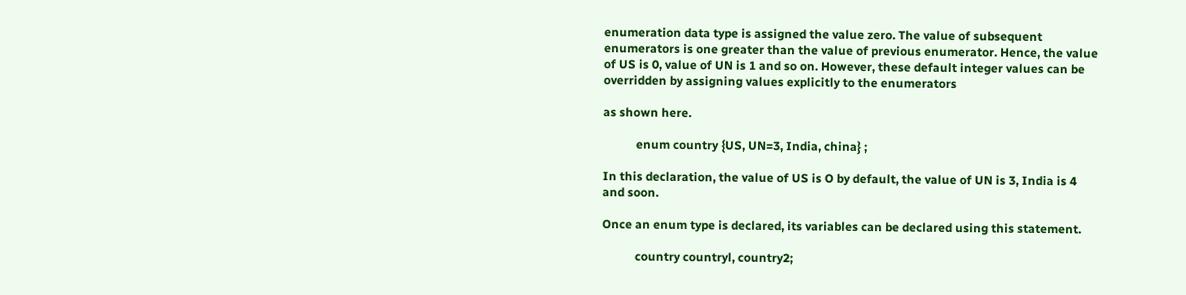enumeration data type is assigned the value zero. The value of subsequent enumerators is one greater than the value of previous enumerator. Hence, the value of US is 0, value of UN is 1 and so on. However, these default integer values can be overridden by assigning values explicitly to the enumerators

as shown here.

           enum country {US, UN=3, India, china} ;

In this declaration, the value of US is O by default, the value of UN is 3, India is 4 and soon.

Once an enum type is declared, its variables can be declared using this statement.

           country countryl, country2;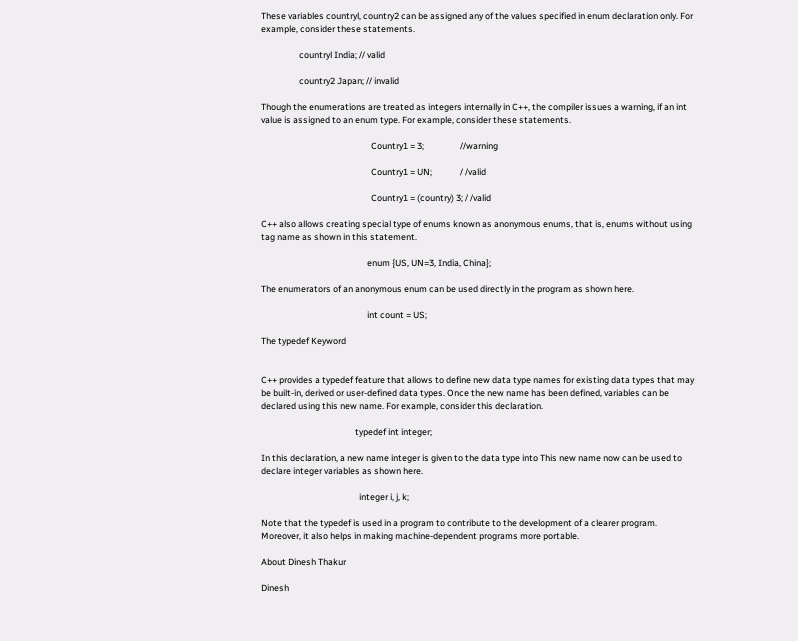These variables countryl, country2 can be assigned any of the values specified in enum declaration only. For example, consider these statements.

                   countryl India; // valid

                   country2 Japan; // invalid

Though the enumerations are treated as integers internally in C++, the compiler issues a warning, if an int value is assigned to an enum type. For example, consider these statements.

                                                       Country1 = 3;                  //warning

                                                       Country1 = UN;              / /valid

                                                       Country1 = (country) 3; / /valid

C++ also allows creating special type of enums known as anonymous enums, that is, enums without using tag name as shown in this statement.

                                                     enum {US, UN=3, India, China};

The enumerators of an anonymous enum can be used directly in the program as shown here.

                                                     int count = US;

The typedef Keyword


C++ provides a typedef feature that allows to define new data type names for existing data types that may be built-in, derived or user-defined data types. Once the new name has been defined, variables can be declared using this new name. For example, consider this declaration.

                                               typedef int integer;

In this declaration, a new name integer is given to the data type into This new name now can be used to declare integer variables as shown here.

                                                 integer i, j, k;

Note that the typedef is used in a program to contribute to the development of a clearer program. Moreover, it also helps in making machine-dependent programs more portable.

About Dinesh Thakur

Dinesh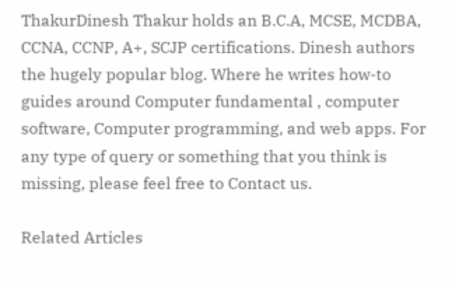ThakurDinesh Thakur holds an B.C.A, MCSE, MCDBA, CCNA, CCNP, A+, SCJP certifications. Dinesh authors the hugely popular blog. Where he writes how-to guides around Computer fundamental , computer software, Computer programming, and web apps. For any type of query or something that you think is missing, please feel free to Contact us.

Related Articles